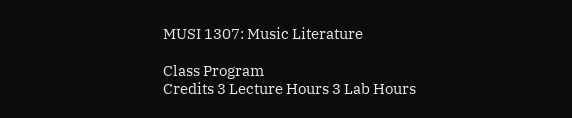MUSI 1307: Music Literature

Class Program
Credits 3 Lecture Hours 3 Lab Hours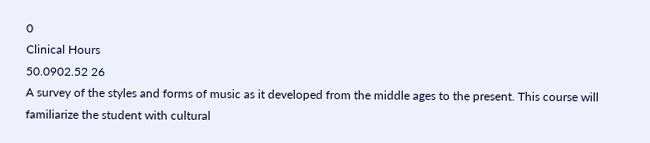0
Clinical Hours
50.0902.52 26
A survey of the styles and forms of music as it developed from the middle ages to the present. This course will familiarize the student with cultural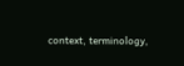context, terminology,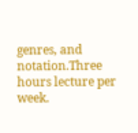genres, and notation.Three hours lecture per week.